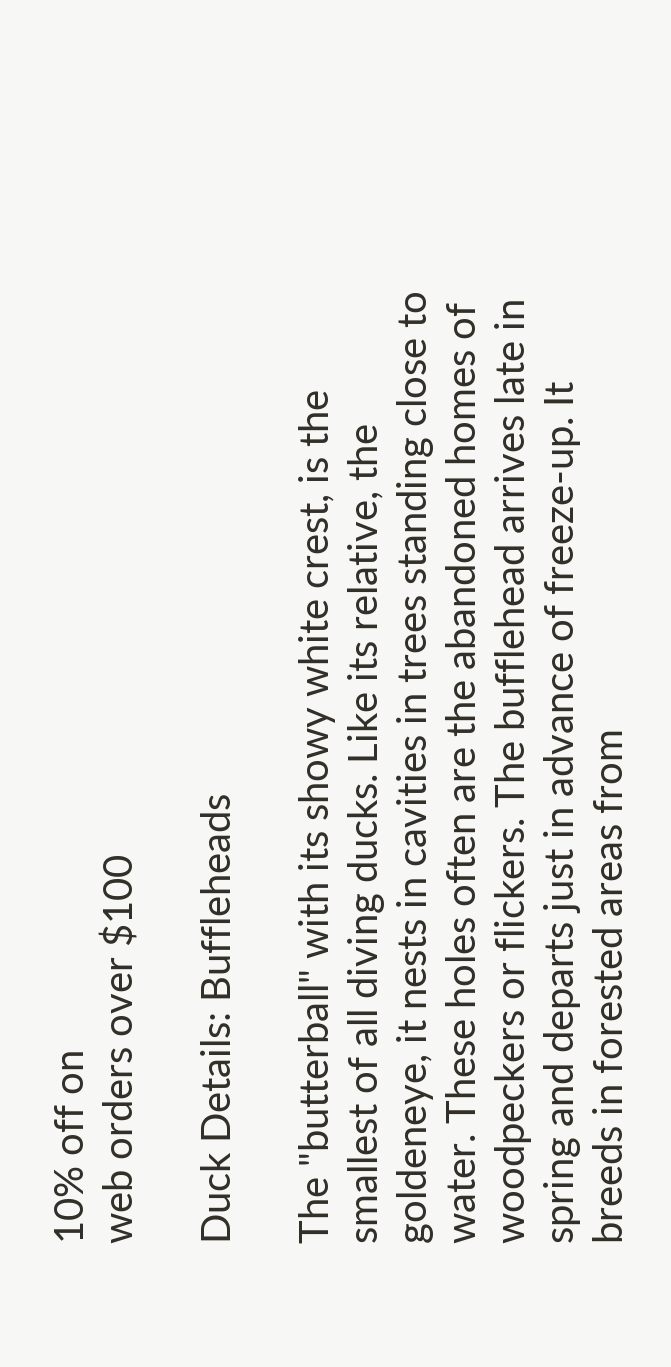10% off on
web orders over $100

Duck Details: Buffleheads

The "butterball" with its showy white crest, is the smallest of all diving ducks. Like its relative, the goldeneye, it nests in cavities in trees standing close to water. These holes often are the abandoned homes of woodpeckers or flickers. The bufflehead arrives late in spring and departs just in advance of freeze-up. It breeds in forested areas from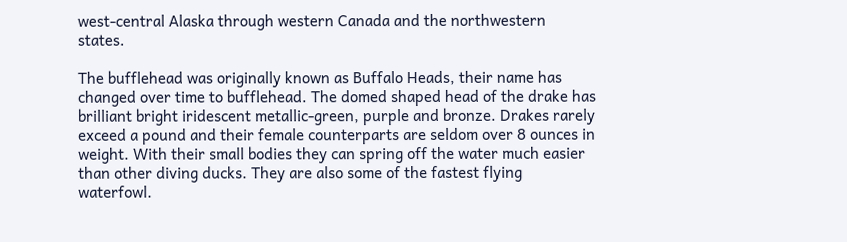west-central Alaska through western Canada and the northwestern states.

The bufflehead was originally known as Buffalo Heads, their name has changed over time to bufflehead. The domed shaped head of the drake has brilliant bright iridescent metallic-green, purple and bronze. Drakes rarely exceed a pound and their female counterparts are seldom over 8 ounces in weight. With their small bodies they can spring off the water much easier than other diving ducks. They are also some of the fastest flying waterfowl.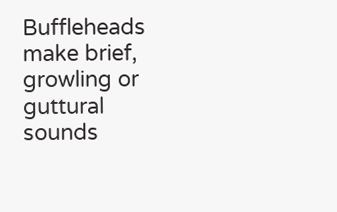Buffleheads make brief, growling or guttural sounds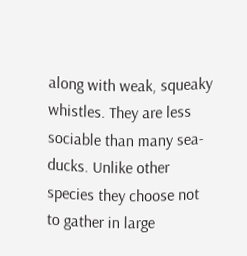along with weak, squeaky whistles. They are less sociable than many sea-ducks. Unlike other species they choose not to gather in large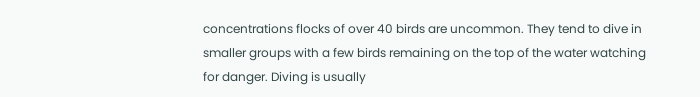concentrations flocks of over 40 birds are uncommon. They tend to dive in smaller groups with a few birds remaining on the top of the water watching for danger. Diving is usually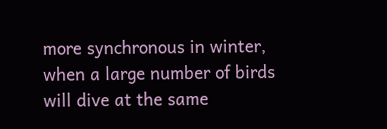more synchronous in winter, when a large number of birds will dive at the same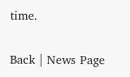time.

Back | News Page